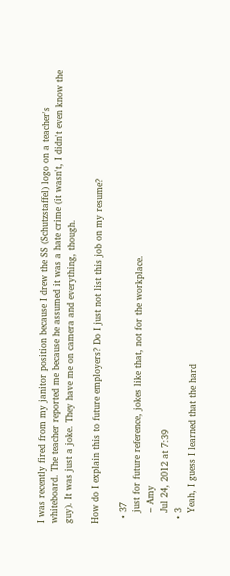I was recently fired from my janitor position because I drew the SS (Schutzstaffel) logo on a teacher's whiteboard. The teacher reported me because he assumed it was a hate crime (it wasn't, I didn't even know the guy). It was just a joke. They have me on camera and everything, though.

How do I explain this to future employers? Do I just not list this job on my resume?

  • 37
    just for future reference, jokes like that, not for the workplace.
    – Amy
    Jul 24, 2012 at 7:39
  • 3
    Yeah, I guess I learned that the hard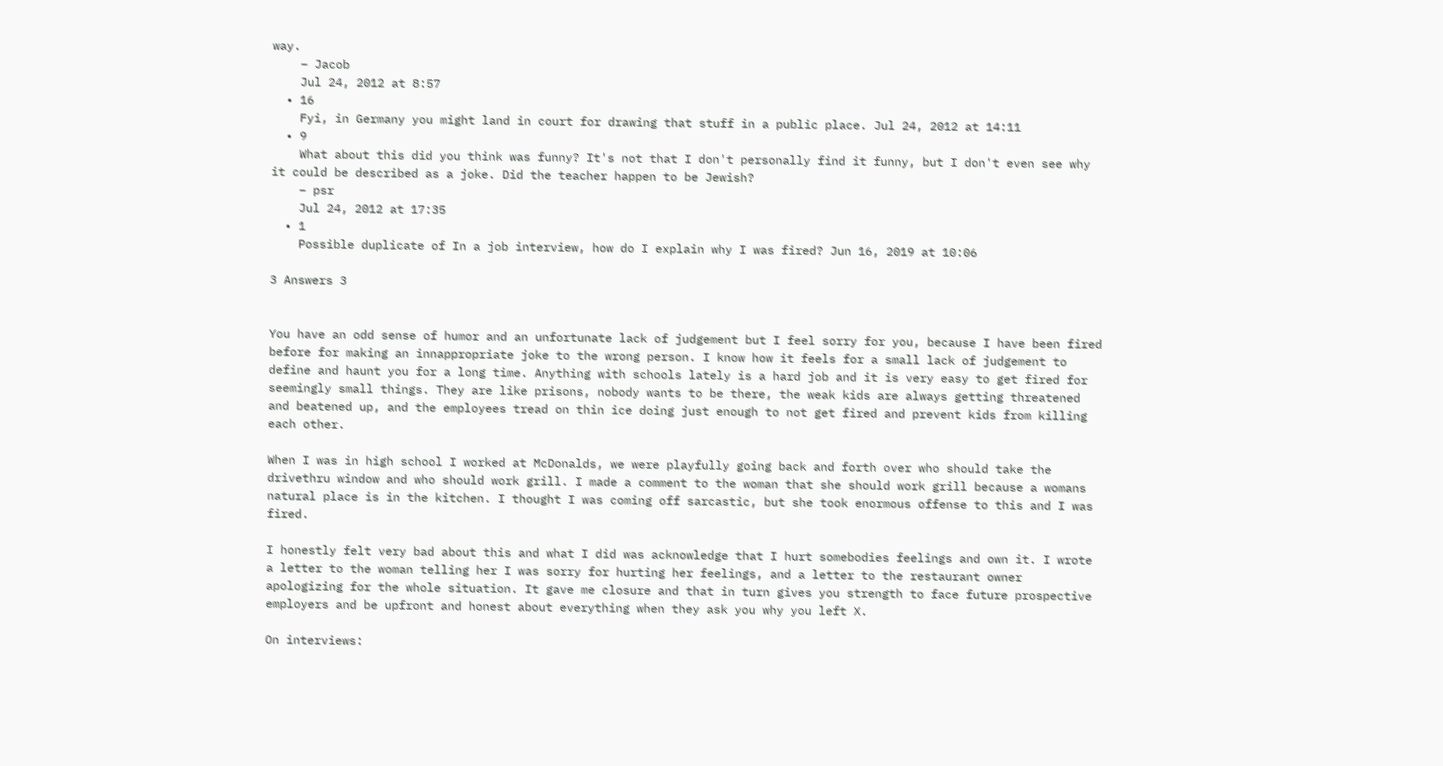way.
    – Jacob
    Jul 24, 2012 at 8:57
  • 16
    Fyi, in Germany you might land in court for drawing that stuff in a public place. Jul 24, 2012 at 14:11
  • 9
    What about this did you think was funny? It's not that I don't personally find it funny, but I don't even see why it could be described as a joke. Did the teacher happen to be Jewish?
    – psr
    Jul 24, 2012 at 17:35
  • 1
    Possible duplicate of In a job interview, how do I explain why I was fired? Jun 16, 2019 at 10:06

3 Answers 3


You have an odd sense of humor and an unfortunate lack of judgement but I feel sorry for you, because I have been fired before for making an innappropriate joke to the wrong person. I know how it feels for a small lack of judgement to define and haunt you for a long time. Anything with schools lately is a hard job and it is very easy to get fired for seemingly small things. They are like prisons, nobody wants to be there, the weak kids are always getting threatened and beatened up, and the employees tread on thin ice doing just enough to not get fired and prevent kids from killing each other.

When I was in high school I worked at McDonalds, we were playfully going back and forth over who should take the drivethru window and who should work grill. I made a comment to the woman that she should work grill because a womans natural place is in the kitchen. I thought I was coming off sarcastic, but she took enormous offense to this and I was fired.

I honestly felt very bad about this and what I did was acknowledge that I hurt somebodies feelings and own it. I wrote a letter to the woman telling her I was sorry for hurting her feelings, and a letter to the restaurant owner apologizing for the whole situation. It gave me closure and that in turn gives you strength to face future prospective employers and be upfront and honest about everything when they ask you why you left X.

On interviews: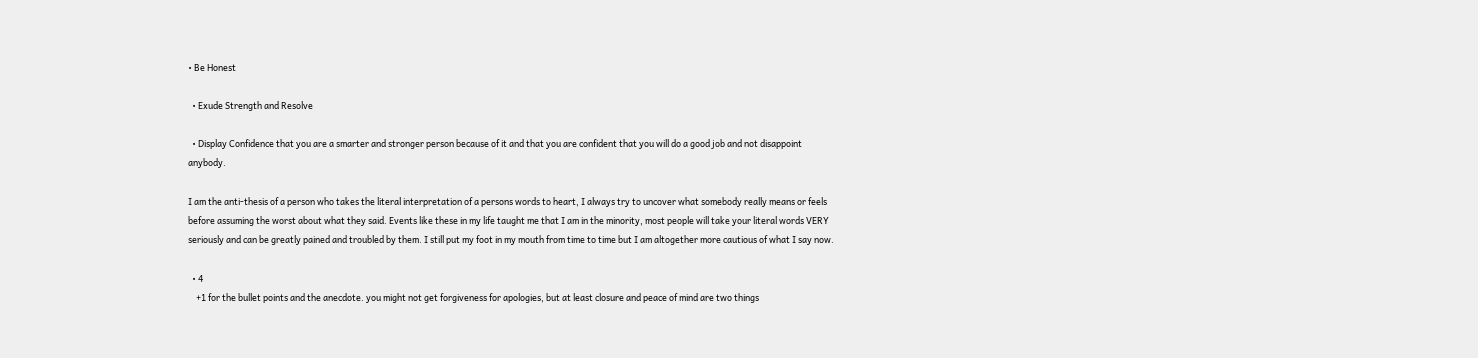• Be Honest

  • Exude Strength and Resolve

  • Display Confidence that you are a smarter and stronger person because of it and that you are confident that you will do a good job and not disappoint anybody.

I am the anti-thesis of a person who takes the literal interpretation of a persons words to heart, I always try to uncover what somebody really means or feels before assuming the worst about what they said. Events like these in my life taught me that I am in the minority, most people will take your literal words VERY seriously and can be greatly pained and troubled by them. I still put my foot in my mouth from time to time but I am altogether more cautious of what I say now.

  • 4
    +1 for the bullet points and the anecdote. you might not get forgiveness for apologies, but at least closure and peace of mind are two things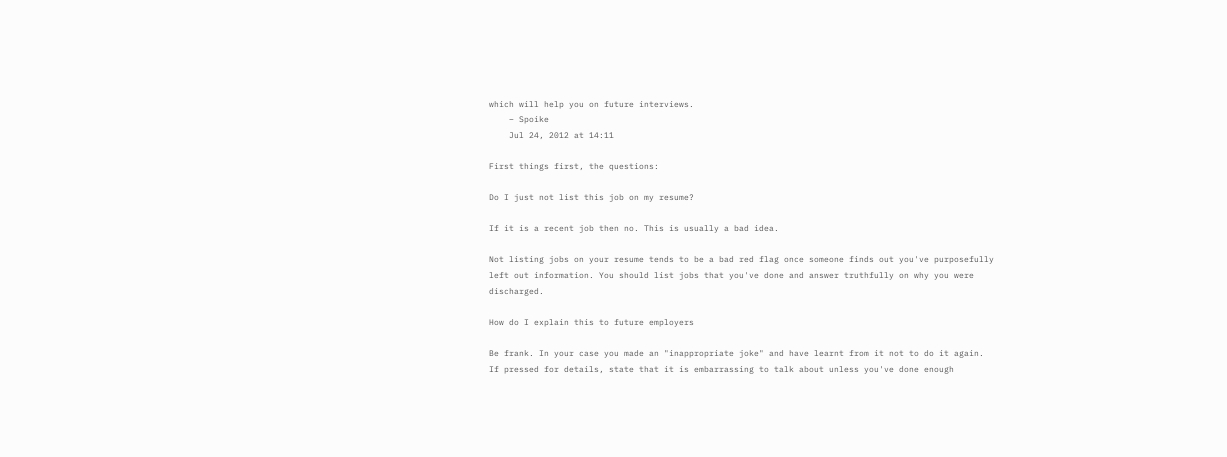which will help you on future interviews.
    – Spoike
    Jul 24, 2012 at 14:11

First things first, the questions:

Do I just not list this job on my resume?

If it is a recent job then no. This is usually a bad idea.

Not listing jobs on your resume tends to be a bad red flag once someone finds out you've purposefully left out information. You should list jobs that you've done and answer truthfully on why you were discharged.

How do I explain this to future employers

Be frank. In your case you made an "inappropriate joke" and have learnt from it not to do it again. If pressed for details, state that it is embarrassing to talk about unless you've done enough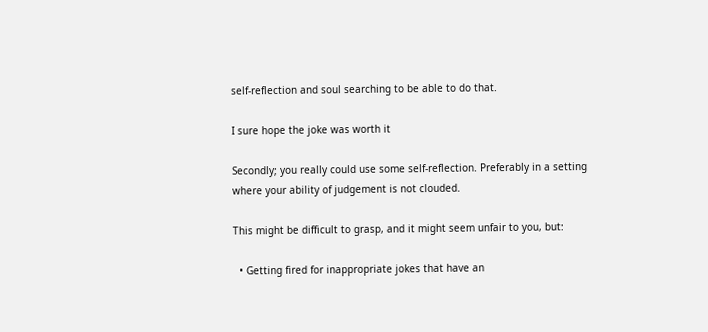self-reflection and soul searching to be able to do that.

I sure hope the joke was worth it

Secondly; you really could use some self-reflection. Preferably in a setting where your ability of judgement is not clouded.

This might be difficult to grasp, and it might seem unfair to you, but:

  • Getting fired for inappropriate jokes that have an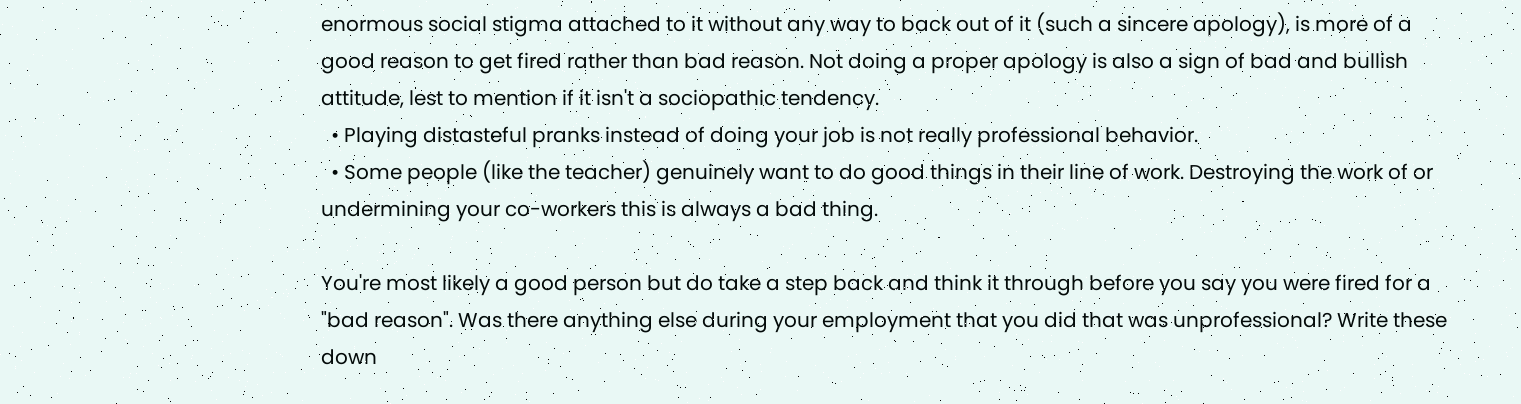enormous social stigma attached to it without any way to back out of it (such a sincere apology), is more of a good reason to get fired rather than bad reason. Not doing a proper apology is also a sign of bad and bullish attitude, lest to mention if it isn't a sociopathic tendency.
  • Playing distasteful pranks instead of doing your job is not really professional behavior.
  • Some people (like the teacher) genuinely want to do good things in their line of work. Destroying the work of or undermining your co-workers this is always a bad thing.

You're most likely a good person but do take a step back and think it through before you say you were fired for a "bad reason". Was there anything else during your employment that you did that was unprofessional? Write these down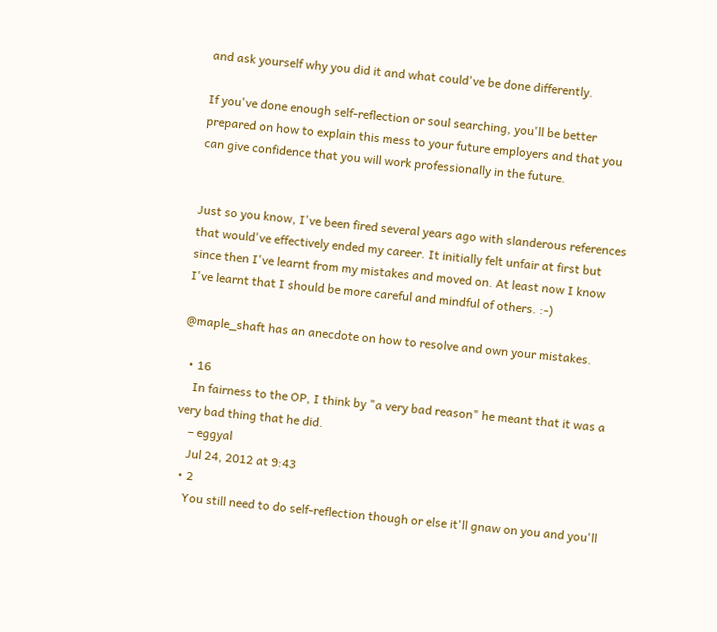and ask yourself why you did it and what could've be done differently.

If you've done enough self-reflection or soul searching, you'll be better prepared on how to explain this mess to your future employers and that you can give confidence that you will work professionally in the future.


Just so you know, I've been fired several years ago with slanderous references that would've effectively ended my career. It initially felt unfair at first but since then I've learnt from my mistakes and moved on. At least now I know I've learnt that I should be more careful and mindful of others. :-)

@maple_shaft has an anecdote on how to resolve and own your mistakes.

  • 16
    In fairness to the OP, I think by "a very bad reason" he meant that it was a very bad thing that he did.
    – eggyal
    Jul 24, 2012 at 9:43
  • 2
    You still need to do self-reflection though or else it'll gnaw on you and you'll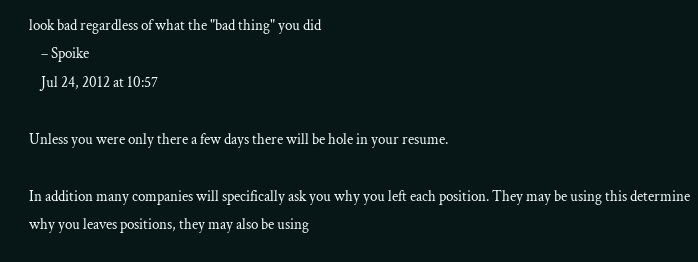look bad regardless of what the "bad thing" you did
    – Spoike
    Jul 24, 2012 at 10:57

Unless you were only there a few days there will be hole in your resume.

In addition many companies will specifically ask you why you left each position. They may be using this determine why you leaves positions, they may also be using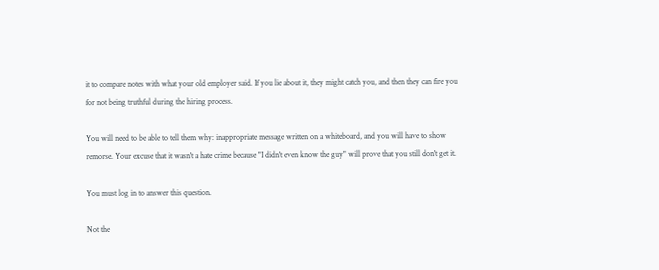it to compare notes with what your old employer said. If you lie about it, they might catch you, and then they can fire you for not being truthful during the hiring process.

You will need to be able to tell them why: inappropriate message written on a whiteboard, and you will have to show remorse. Your excuse that it wasn't a hate crime because "I didn't even know the guy" will prove that you still don't get it.

You must log in to answer this question.

Not the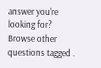answer you're looking for? Browse other questions tagged .